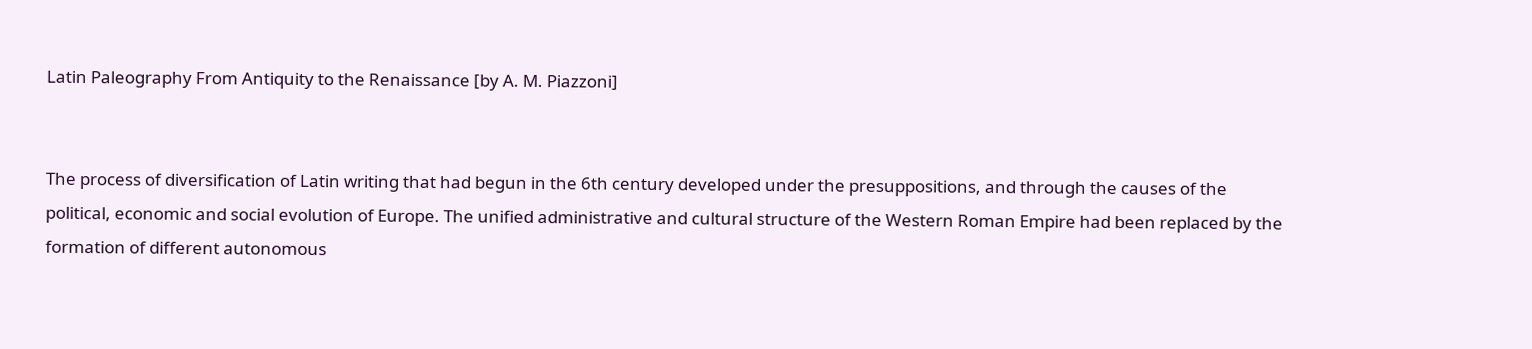Latin Paleography From Antiquity to the Renaissance [by A. M. Piazzoni]


The process of diversification of Latin writing that had begun in the 6th century developed under the presuppositions, and through the causes of the political, economic and social evolution of Europe. The unified administrative and cultural structure of the Western Roman Empire had been replaced by the formation of different autonomous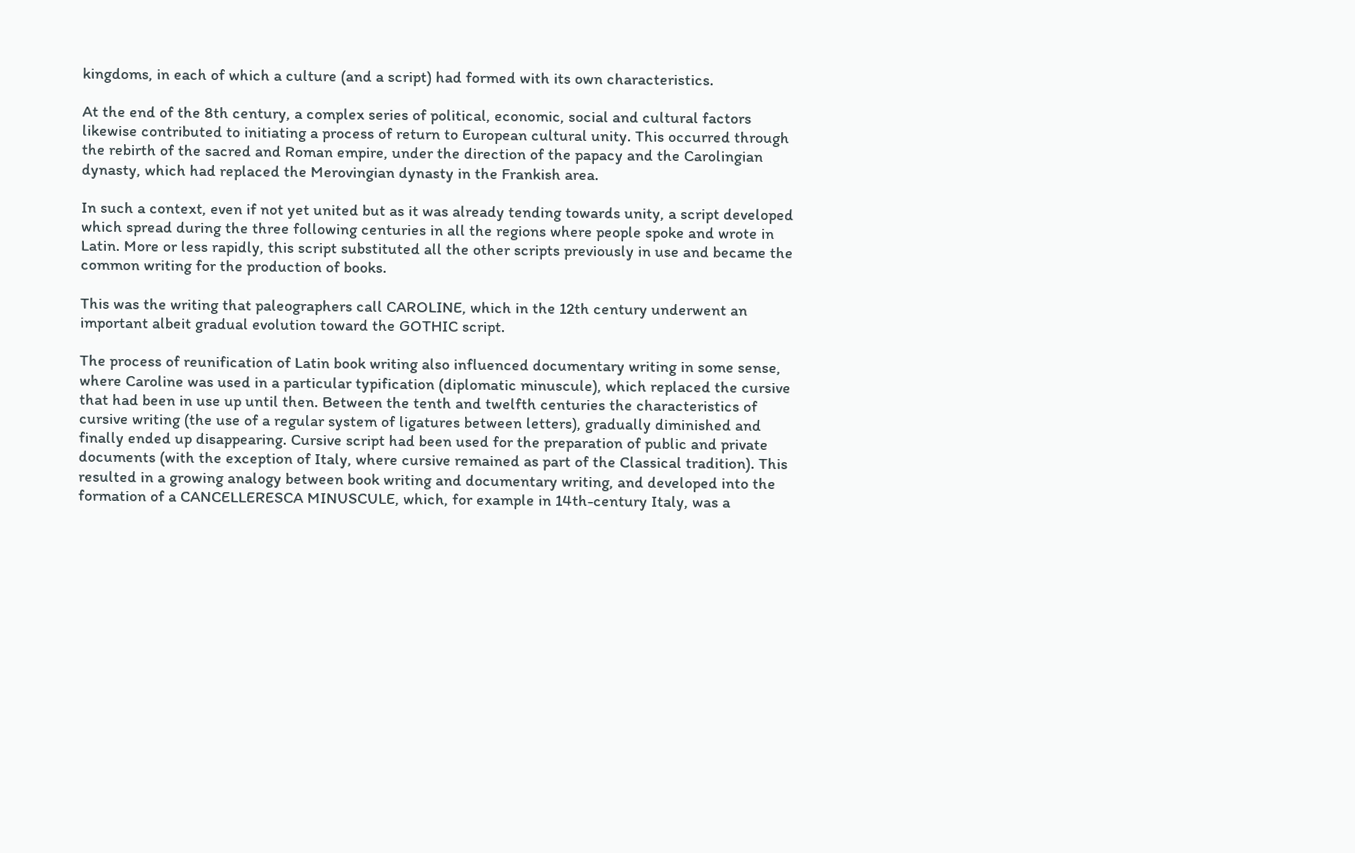kingdoms, in each of which a culture (and a script) had formed with its own characteristics.

At the end of the 8th century, a complex series of political, economic, social and cultural factors likewise contributed to initiating a process of return to European cultural unity. This occurred through the rebirth of the sacred and Roman empire, under the direction of the papacy and the Carolingian dynasty, which had replaced the Merovingian dynasty in the Frankish area.

In such a context, even if not yet united but as it was already tending towards unity, a script developed which spread during the three following centuries in all the regions where people spoke and wrote in Latin. More or less rapidly, this script substituted all the other scripts previously in use and became the common writing for the production of books.

This was the writing that paleographers call CAROLINE, which in the 12th century underwent an important albeit gradual evolution toward the GOTHIC script.

The process of reunification of Latin book writing also influenced documentary writing in some sense, where Caroline was used in a particular typification (diplomatic minuscule), which replaced the cursive that had been in use up until then. Between the tenth and twelfth centuries the characteristics of cursive writing (the use of a regular system of ligatures between letters), gradually diminished and finally ended up disappearing. Cursive script had been used for the preparation of public and private documents (with the exception of Italy, where cursive remained as part of the Classical tradition). This resulted in a growing analogy between book writing and documentary writing, and developed into the formation of a CANCELLERESCA MINUSCULE, which, for example in 14th-century Italy, was a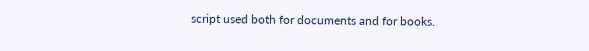script used both for documents and for books.